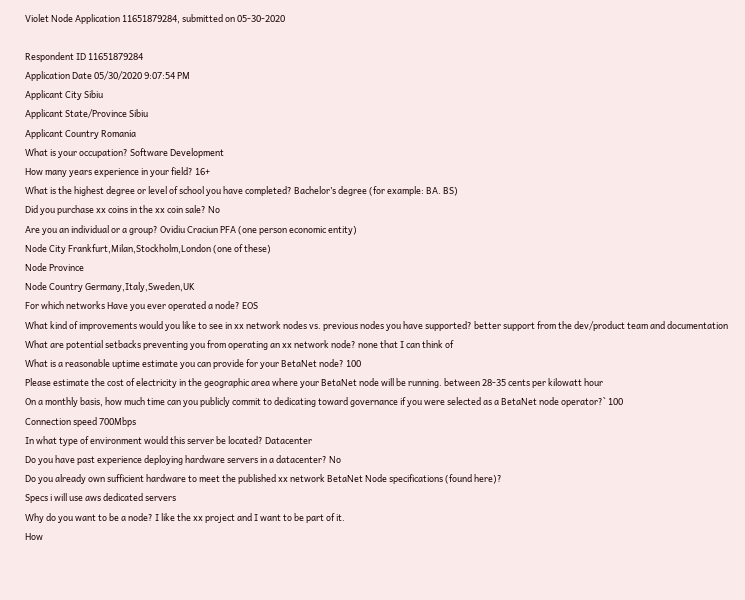Violet Node Application 11651879284, submitted on 05-30-2020

Respondent ID 11651879284
Application Date 05/30/2020 9:07:54 PM
Applicant City Sibiu
Applicant State/Province Sibiu
Applicant Country Romania
What is your occupation? Software Development
How many years experience in your field? 16+
What is the highest degree or level of school you have completed? Bachelor’s degree (for example: BA. BS)
Did you purchase xx coins in the xx coin sale? No
Are you an individual or a group? Ovidiu Craciun PFA (one person economic entity)
Node City Frankfurt,Milan,Stockholm,London (one of these)
Node Province
Node Country Germany,Italy,Sweden,UK
For which networks Have you ever operated a node? EOS
What kind of improvements would you like to see in xx network nodes vs. previous nodes you have supported? better support from the dev/product team and documentation
What are potential setbacks preventing you from operating an xx network node? none that I can think of
What is a reasonable uptime estimate you can provide for your BetaNet node? 100
Please estimate the cost of electricity in the geographic area where your BetaNet node will be running. between 28-35 cents per kilowatt hour
On a monthly basis, how much time can you publicly commit to dedicating toward governance if you were selected as a BetaNet node operator?` 100
Connection speed 700Mbps
In what type of environment would this server be located? Datacenter
Do you have past experience deploying hardware servers in a datacenter? No
Do you already own sufficient hardware to meet the published xx network BetaNet Node specifications (found here)?
Specs i will use aws dedicated servers
Why do you want to be a node? I like the xx project and I want to be part of it.
How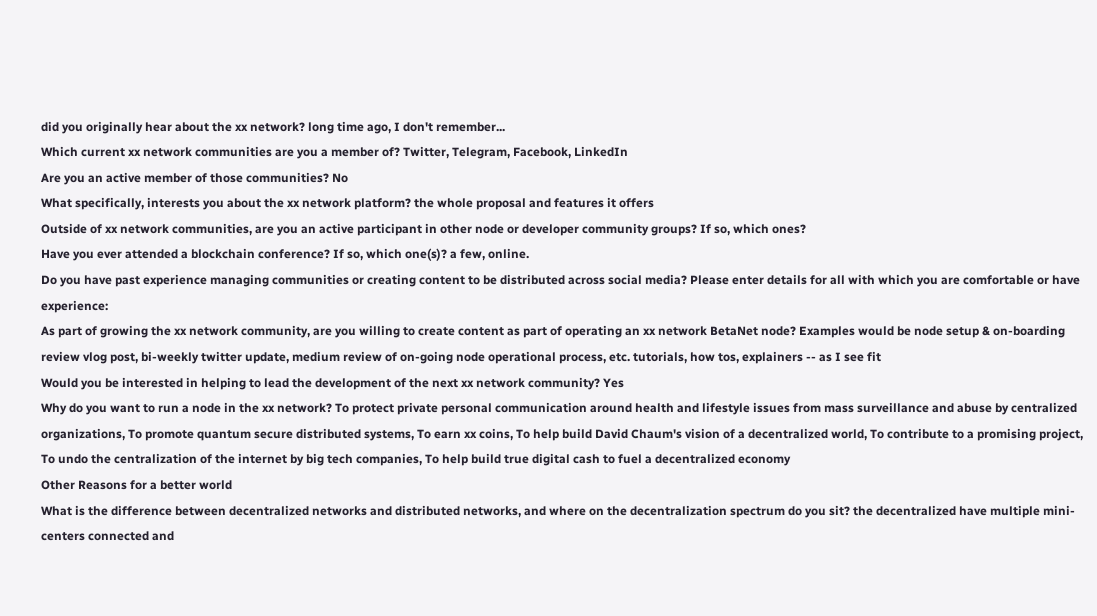did you originally hear about the xx network? long time ago, I don't remember...
Which current xx network communities are you a member of? Twitter, Telegram, Facebook, LinkedIn
Are you an active member of those communities? No
What specifically, interests you about the xx network platform? the whole proposal and features it offers
Outside of xx network communities, are you an active participant in other node or developer community groups? If so, which ones?
Have you ever attended a blockchain conference? If so, which one(s)? a few, online.
Do you have past experience managing communities or creating content to be distributed across social media? Please enter details for all with which you are comfortable or have experience:
As part of growing the xx network community, are you willing to create content as part of operating an xx network BetaNet node? Examples would be node setup & on-boarding review vlog post, bi-weekly twitter update, medium review of on-going node operational process, etc. tutorials, how tos, explainers -- as I see fit
Would you be interested in helping to lead the development of the next xx network community? Yes
Why do you want to run a node in the xx network? To protect private personal communication around health and lifestyle issues from mass surveillance and abuse by centralized organizations, To promote quantum secure distributed systems, To earn xx coins, To help build David Chaum's vision of a decentralized world, To contribute to a promising project, To undo the centralization of the internet by big tech companies, To help build true digital cash to fuel a decentralized economy
Other Reasons for a better world
What is the difference between decentralized networks and distributed networks, and where on the decentralization spectrum do you sit? the decentralized have multiple mini-centers connected and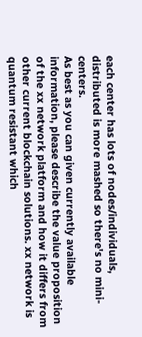each center has lots of nodes/individuals, distributed is more mashed so there's no mini-centers.
As best as you can given currently available information, please describe the value proposition of the xx network platform and how it differs from other current blockchain solutions. xx network is quantum resistant which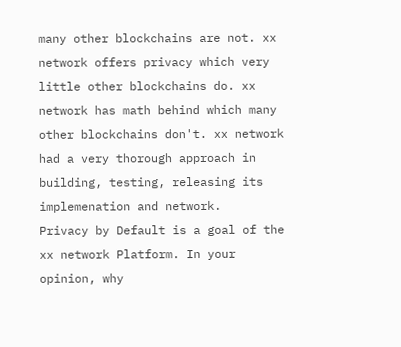many other blockchains are not. xx network offers privacy which very little other blockchains do. xx network has math behind which many other blockchains don't. xx network had a very thorough approach in building, testing, releasing its implemenation and network.
Privacy by Default is a goal of the xx network Platform. In your opinion, why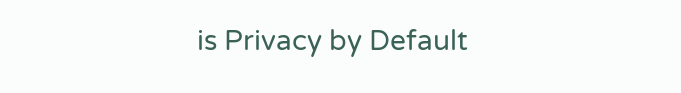is Privacy by Default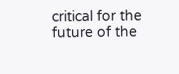critical for the future of the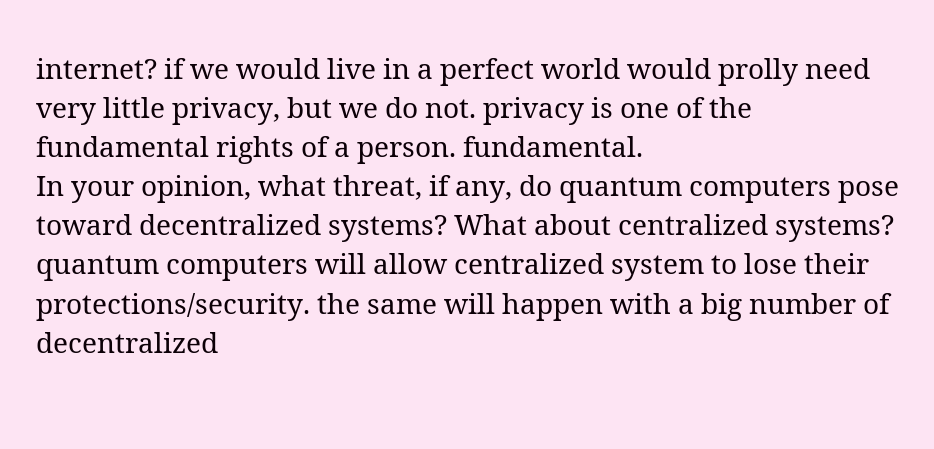internet? if we would live in a perfect world would prolly need very little privacy, but we do not. privacy is one of the fundamental rights of a person. fundamental.
In your opinion, what threat, if any, do quantum computers pose toward decentralized systems? What about centralized systems? quantum computers will allow centralized system to lose their protections/security. the same will happen with a big number of decentralized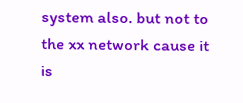system also. but not to the xx network cause it is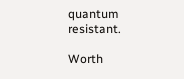quantum resistant.

Worth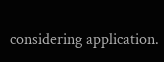considering application.